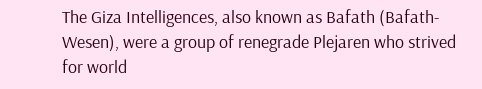The Giza Intelligences, also known as Bafath (Bafath-Wesen), were a group of renegrade Plejaren who strived for world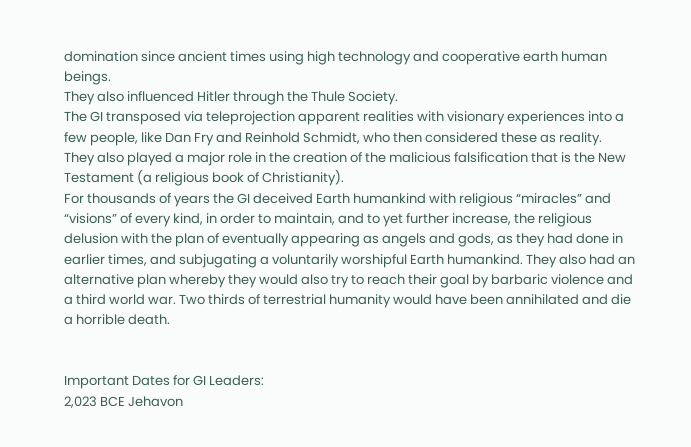domination since ancient times using high technology and cooperative earth human beings.
They also influenced Hitler through the Thule Society.
The GI transposed via teleprojection apparent realities with visionary experiences into a few people, like Dan Fry and Reinhold Schmidt, who then considered these as reality.
They also played a major role in the creation of the malicious falsification that is the New Testament (a religious book of Christianity).
For thousands of years the GI deceived Earth humankind with religious “miracles” and “visions” of every kind, in order to maintain, and to yet further increase, the religious delusion with the plan of eventually appearing as angels and gods, as they had done in earlier times, and subjugating a voluntarily worshipful Earth humankind. They also had an alternative plan whereby they would also try to reach their goal by barbaric violence and a third world war. Two thirds of terrestrial humanity would have been annihilated and die a horrible death.


Important Dates for GI Leaders:
2,023 BCE Jehavon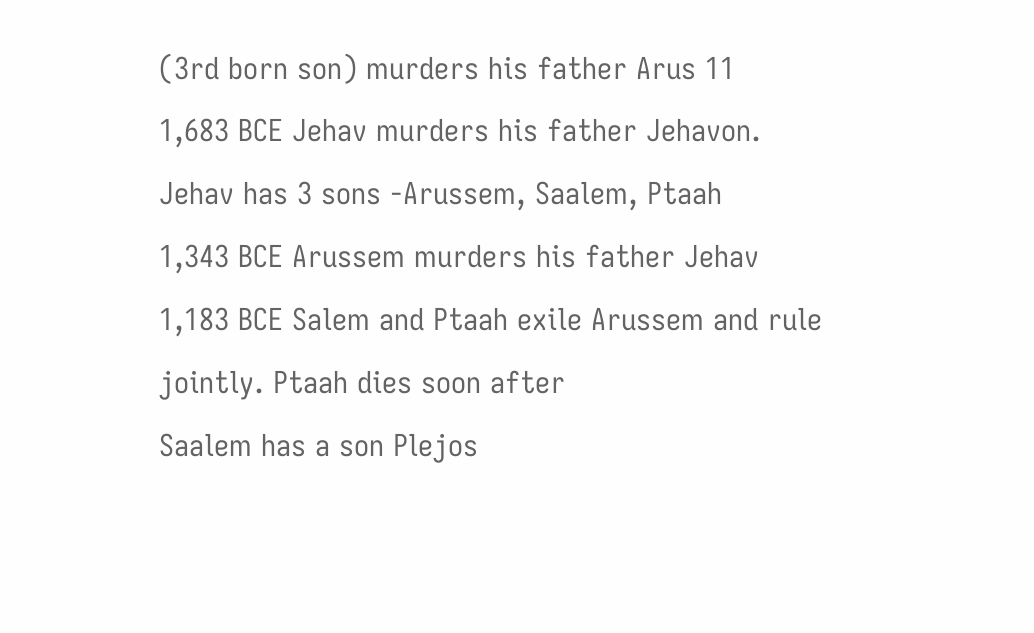(3rd born son) murders his father Arus 11
1,683 BCE Jehav murders his father Jehavon.
Jehav has 3 sons -Arussem, Saalem, Ptaah
1,343 BCE Arussem murders his father Jehav
1,183 BCE Salem and Ptaah exile Arussem and rule jointly. Ptaah dies soon after
Saalem has a son Plejos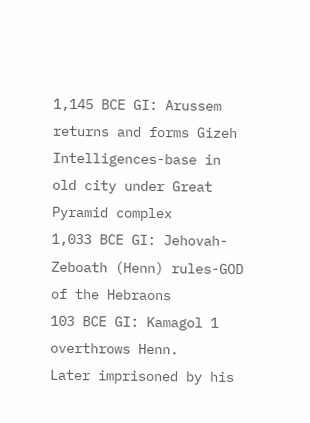1,145 BCE GI: Arussem returns and forms Gizeh Intelligences-base in old city under Great Pyramid complex
1,033 BCE GI: Jehovah-Zeboath (Henn) rules-GOD of the Hebraons
103 BCE GI: Kamagol 1 overthrows Henn.
Later imprisoned by his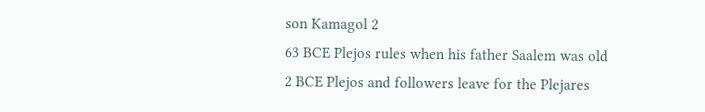son Kamagol 2
63 BCE Plejos rules when his father Saalem was old
2 BCE Plejos and followers leave for the Plejares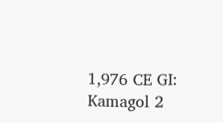1,976 CE GI: Kamagol 2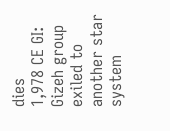dies
1,978 CE GI: Gizeh group exiled to another star system